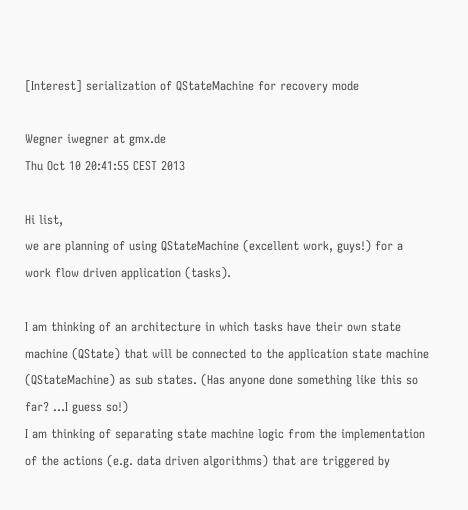[Interest] serialization of QStateMachine for recovery mode

Wegner iwegner at gmx.de
Thu Oct 10 20:41:55 CEST 2013

Hi list,
we are planning of using QStateMachine (excellent work, guys!) for a
work flow driven application (tasks).

I am thinking of an architecture in which tasks have their own state
machine (QState) that will be connected to the application state machine
(QStateMachine) as sub states. (Has anyone done something like this so
far? ...I guess so!)
I am thinking of separating state machine logic from the implementation
of the actions (e.g. data driven algorithms) that are triggered by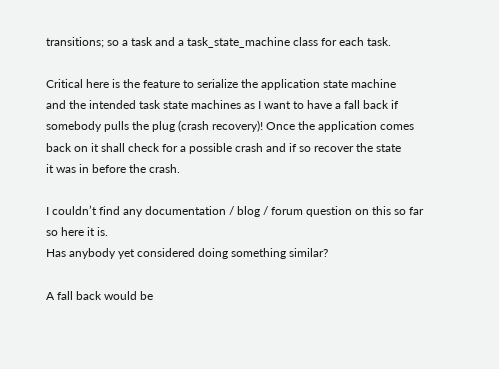transitions; so a task and a task_state_machine class for each task.

Critical here is the feature to serialize the application state machine
and the intended task state machines as I want to have a fall back if
somebody pulls the plug (crash recovery)! Once the application comes
back on it shall check for a possible crash and if so recover the state
it was in before the crash.

I couldn’t find any documentation / blog / forum question on this so far
so here it is.
Has anybody yet considered doing something similar?

A fall back would be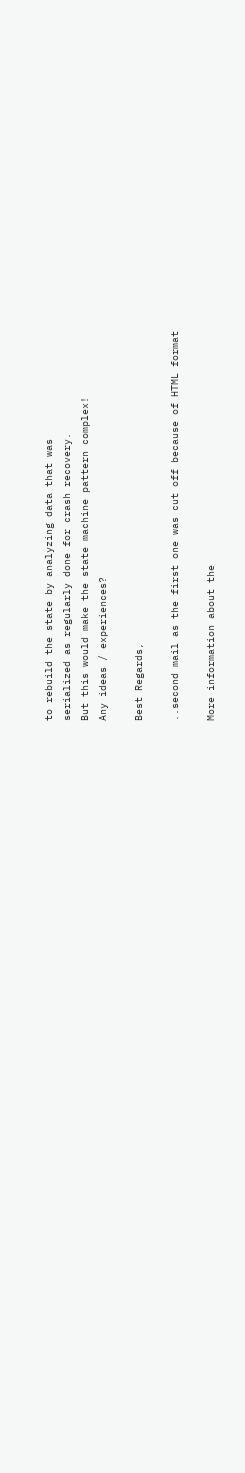to rebuild the state by analyzing data that was
serialized as regularly done for crash recovery.
But this would make the state machine pattern complex!
Any ideas / experiences?

Best Regards,

..second mail as the first one was cut off because of HTML format

More information about the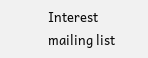Interest mailing list